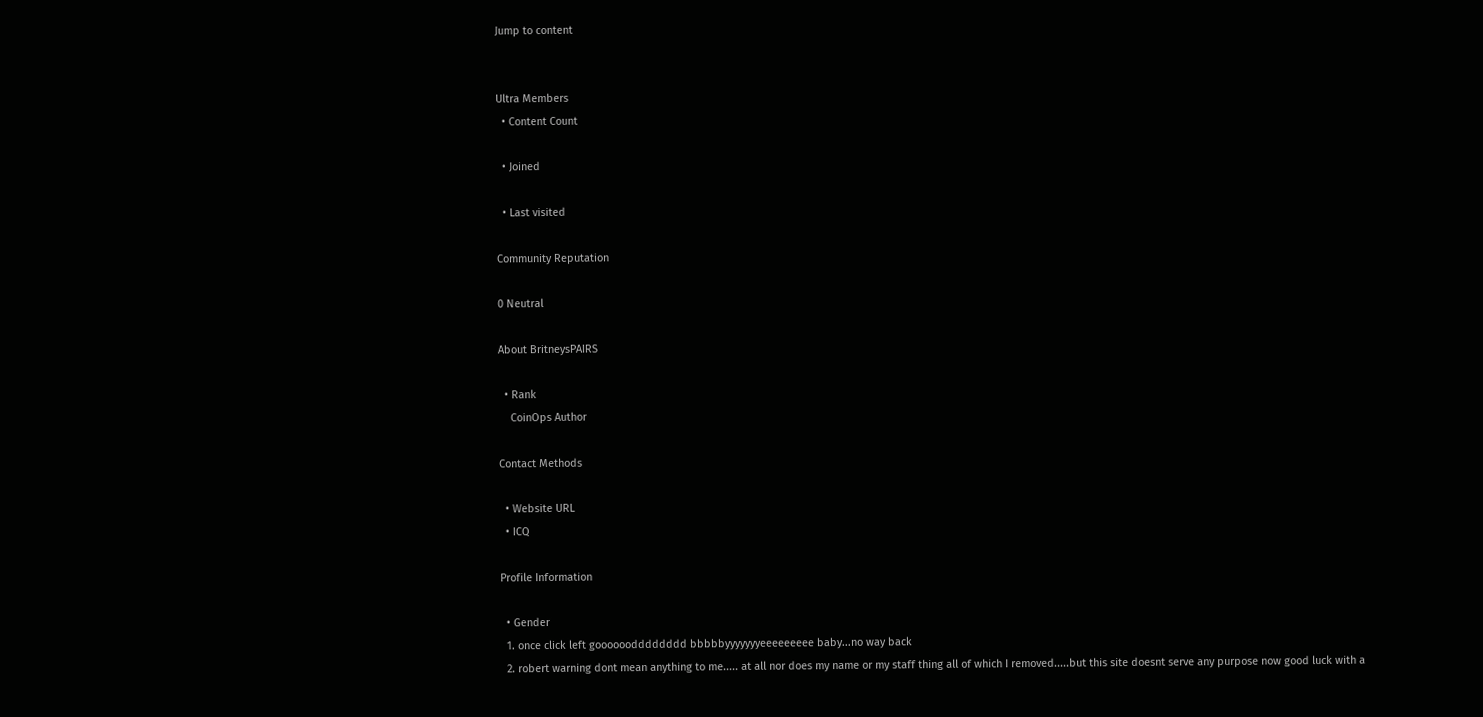Jump to content


Ultra Members
  • Content Count

  • Joined

  • Last visited

Community Reputation

0 Neutral

About BritneysPAIRS

  • Rank
    CoinOps Author

Contact Methods

  • Website URL
  • ICQ

Profile Information

  • Gender
  1. once click left goooooodddddddd bbbbbyyyyyyyeeeeeeeee baby...no way back
  2. robert warning dont mean anything to me..... at all nor does my name or my staff thing all of which I removed.....but this site doesnt serve any purpose now good luck with a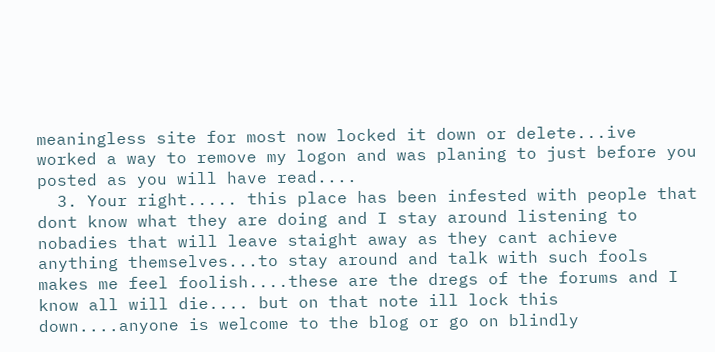meaningless site for most now locked it down or delete...ive worked a way to remove my logon and was planing to just before you posted as you will have read....
  3. Your right..... this place has been infested with people that dont know what they are doing and I stay around listening to nobadies that will leave staight away as they cant achieve anything themselves...to stay around and talk with such fools makes me feel foolish....these are the dregs of the forums and I know all will die.... but on that note ill lock this down....anyone is welcome to the blog or go on blindly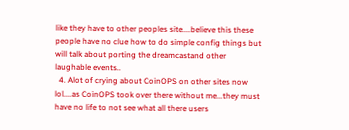like they have to other peoples site....believe this these people have no clue how to do simple config things but will talk about porting the dreamcastand other laughable events..
  4. Alot of crying about CoinOPS on other sites now lol....as CoinOPS took over there without me...they must have no life to not see what all there users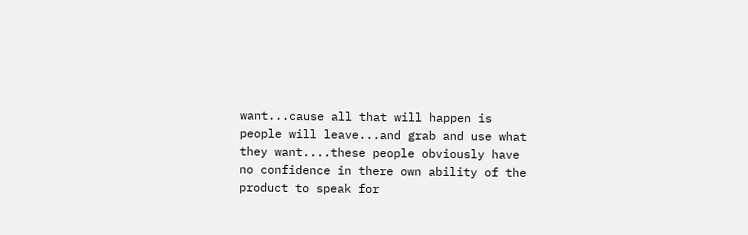want...cause all that will happen is people will leave...and grab and use what they want....these people obviously have no confidence in there own ability of the product to speak for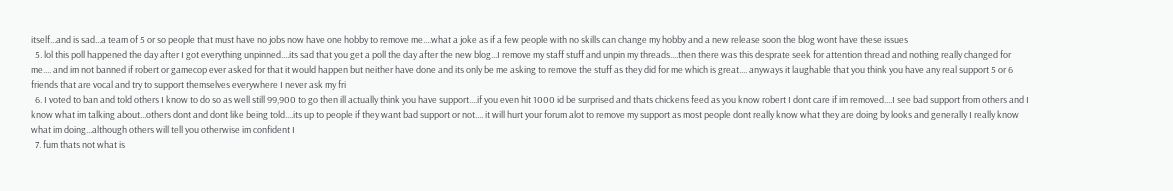itself...and is sad...a team of 5 or so people that must have no jobs now have one hobby to remove me....what a joke as if a few people with no skills can change my hobby and a new release soon the blog wont have these issues
  5. lol this poll happened the day after I got everything unpinned....its sad that you get a poll the day after the new blog...I remove my staff stuff and unpin my threads....then there was this desprate seek for attention thread and nothing really changed for me.... and im not banned if robert or gamecop ever asked for that it would happen but neither have done and its only be me asking to remove the stuff as they did for me which is great.... anyways it laughable that you think you have any real support 5 or 6 friends that are vocal and try to support themselves everywhere I never ask my fri
  6. I voted to ban and told others I know to do so as well still 99,900 to go then ill actually think you have support....if you even hit 1000 id be surprised and thats chickens feed as you know robert I dont care if im removed....I see bad support from others and I know what im talking about...others dont and dont like being told....its up to people if they want bad support or not.... it will hurt your forum alot to remove my support as most people dont really know what they are doing by looks and generally I really know what im doing...although others will tell you otherwise im confident I
  7. fum thats not what is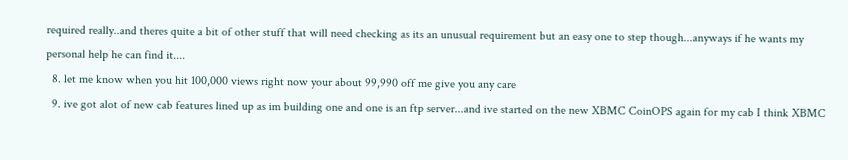required really..and theres quite a bit of other stuff that will need checking as its an unusual requirement but an easy one to step though...anyways if he wants my personal help he can find it....
  8. let me know when you hit 100,000 views right now your about 99,990 off me give you any care
  9. ive got alot of new cab features lined up as im building one and one is an ftp server...and ive started on the new XBMC CoinOPS again for my cab I think XBMC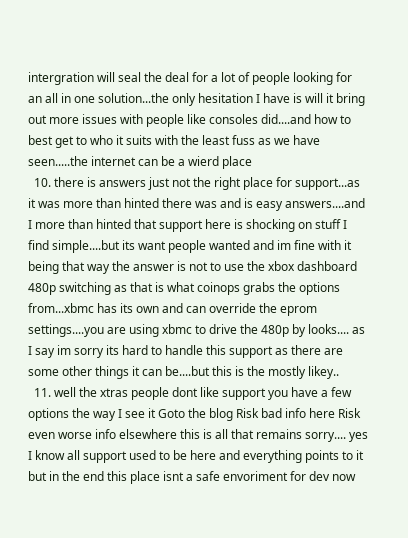intergration will seal the deal for a lot of people looking for an all in one solution...the only hesitation I have is will it bring out more issues with people like consoles did....and how to best get to who it suits with the least fuss as we have seen.....the internet can be a wierd place
  10. there is answers just not the right place for support...as it was more than hinted there was and is easy answers....and I more than hinted that support here is shocking on stuff I find simple....but its want people wanted and im fine with it being that way the answer is not to use the xbox dashboard 480p switching as that is what coinops grabs the options from...xbmc has its own and can override the eprom settings....you are using xbmc to drive the 480p by looks.... as I say im sorry its hard to handle this support as there are some other things it can be....but this is the mostly likey..
  11. well the xtras people dont like support you have a few options the way I see it Goto the blog Risk bad info here Risk even worse info elsewhere this is all that remains sorry.... yes I know all support used to be here and everything points to it but in the end this place isnt a safe envoriment for dev now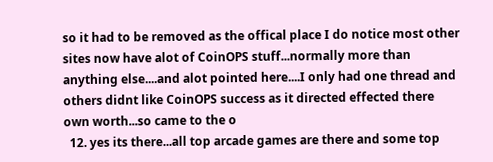so it had to be removed as the offical place I do notice most other sites now have alot of CoinOPS stuff...normally more than anything else....and alot pointed here....I only had one thread and others didnt like CoinOPS success as it directed effected there own worth...so came to the o
  12. yes its there...all top arcade games are there and some top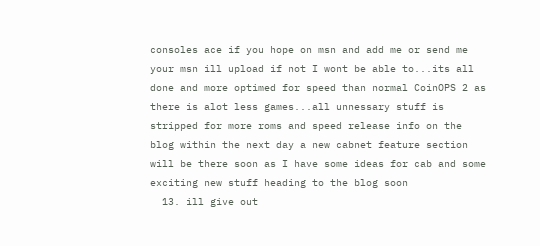consoles ace if you hope on msn and add me or send me your msn ill upload if not I wont be able to...its all done and more optimed for speed than normal CoinOPS 2 as there is alot less games...all unnessary stuff is stripped for more roms and speed release info on the blog within the next day a new cabnet feature section will be there soon as I have some ideas for cab and some exciting new stuff heading to the blog soon
  13. ill give out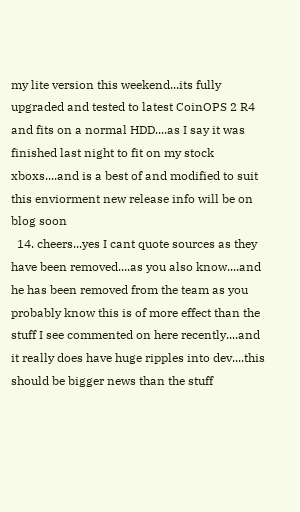my lite version this weekend...its fully upgraded and tested to latest CoinOPS 2 R4 and fits on a normal HDD....as I say it was finished last night to fit on my stock xboxs....and is a best of and modified to suit this enviorment new release info will be on blog soon
  14. cheers...yes I cant quote sources as they have been removed....as you also know....and he has been removed from the team as you probably know this is of more effect than the stuff I see commented on here recently....and it really does have huge ripples into dev....this should be bigger news than the stuff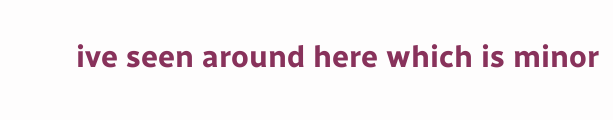ive seen around here which is minor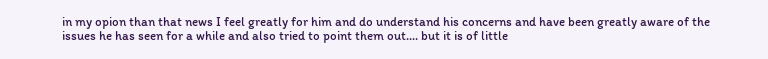in my opion than that news I feel greatly for him and do understand his concerns and have been greatly aware of the issues he has seen for a while and also tried to point them out.... but it is of little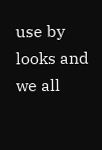use by looks and we all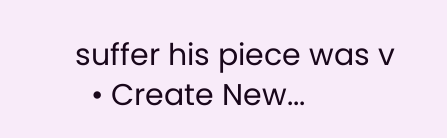suffer his piece was v
  • Create New...